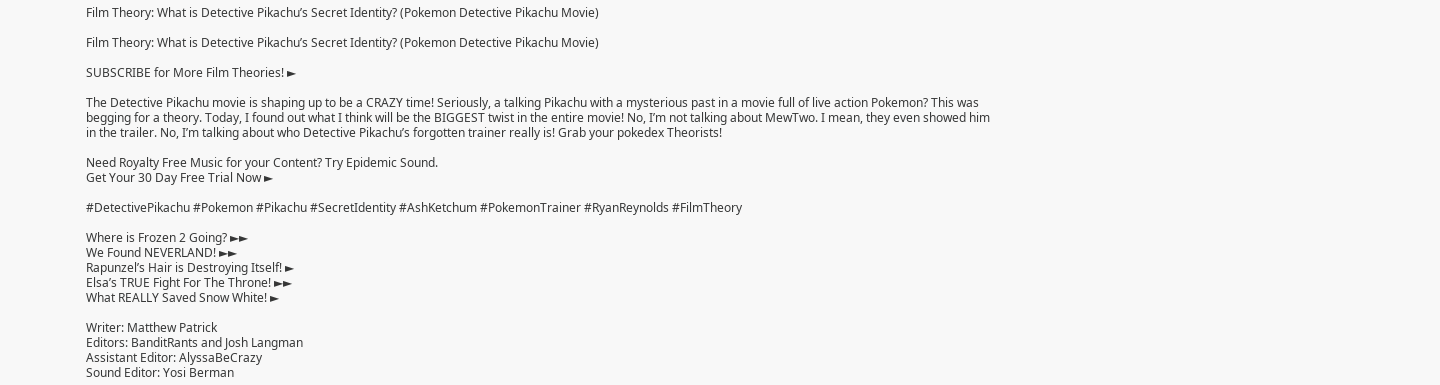Film Theory: What is Detective Pikachu’s Secret Identity? (Pokemon Detective Pikachu Movie)

Film Theory: What is Detective Pikachu’s Secret Identity? (Pokemon Detective Pikachu Movie)

SUBSCRIBE for More Film Theories! ►

The Detective Pikachu movie is shaping up to be a CRAZY time! Seriously, a talking Pikachu with a mysterious past in a movie full of live action Pokemon? This was begging for a theory. Today, I found out what I think will be the BIGGEST twist in the entire movie! No, I’m not talking about MewTwo. I mean, they even showed him in the trailer. No, I’m talking about who Detective Pikachu’s forgotten trainer really is! Grab your pokedex Theorists!

Need Royalty Free Music for your Content? Try Epidemic Sound.
Get Your 30 Day Free Trial Now ►

#DetectivePikachu #Pokemon #Pikachu #SecretIdentity #AshKetchum #PokemonTrainer #RyanReynolds #FilmTheory

Where is Frozen 2 Going? ►►
We Found NEVERLAND! ►►
Rapunzel’s Hair is Destroying Itself! ►
Elsa’s TRUE Fight For The Throne! ►►
What REALLY Saved Snow White! ►

Writer: Matthew Patrick
Editors: BanditRants and Josh Langman
Assistant Editor: AlyssaBeCrazy
Sound Editor: Yosi Berman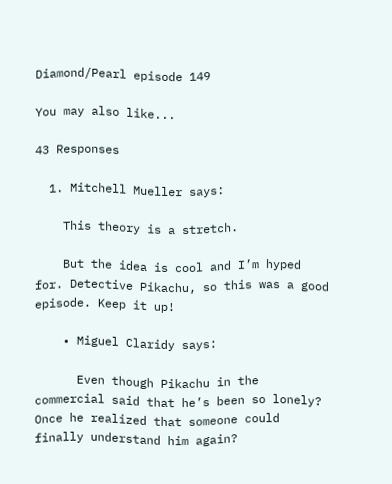Diamond/Pearl episode 149

You may also like...

43 Responses

  1. Mitchell Mueller says:

    This theory is a stretch.

    But the idea is cool and I’m hyped for. Detective Pikachu, so this was a good episode. Keep it up!

    • Miguel Claridy says:

      Even though Pikachu in the commercial said that he’s been so lonely? Once he realized that someone could finally understand him again?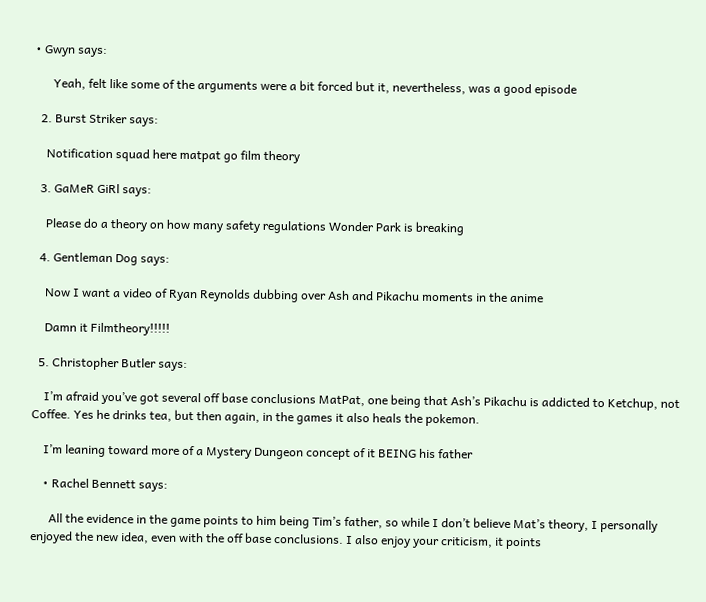• Gwyn says:

      Yeah, felt like some of the arguments were a bit forced but it, nevertheless, was a good episode

  2. Burst Striker says:

    Notification squad here matpat go film theory

  3. GaMeR GiRl says:

    Please do a theory on how many safety regulations Wonder Park is breaking

  4. Gentleman Dog says:

    Now I want a video of Ryan Reynolds dubbing over Ash and Pikachu moments in the anime

    Damn it Filmtheory!!!!!

  5. Christopher Butler says:

    I’m afraid you’ve got several off base conclusions MatPat, one being that Ash’s Pikachu is addicted to Ketchup, not Coffee. Yes he drinks tea, but then again, in the games it also heals the pokemon.

    I’m leaning toward more of a Mystery Dungeon concept of it BEING his father

    • Rachel Bennett says:

      All the evidence in the game points to him being Tim’s father, so while I don’t believe Mat’s theory, I personally enjoyed the new idea, even with the off base conclusions. I also enjoy your criticism, it points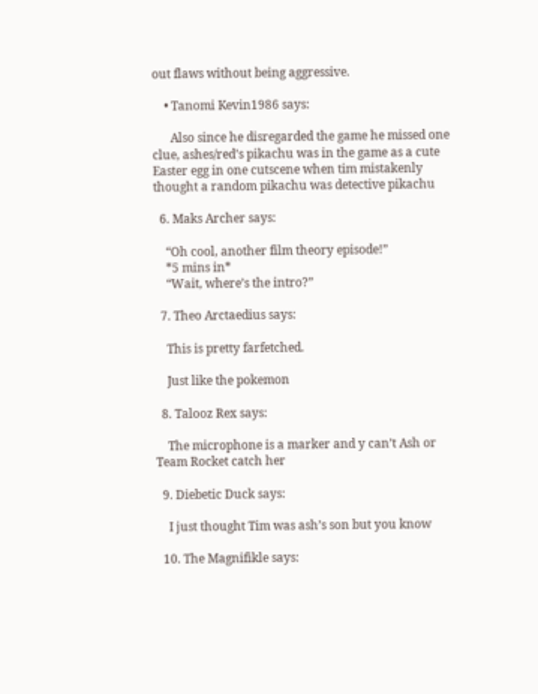out flaws without being aggressive.

    • Tanomi Kevin1986 says:

      Also since he disregarded the game he missed one clue, ashes/red’s pikachu was in the game as a cute Easter egg in one cutscene when tim mistakenly thought a random pikachu was detective pikachu

  6. Maks Archer says:

    “Oh cool, another film theory episode!”
    *5 mins in*
    “Wait, where’s the intro?”

  7. Theo Arctaedius says:

    This is pretty farfetched.

    Just like the pokemon

  8. Talooz Rex says:

    The microphone is a marker and y can’t Ash or Team Rocket catch her

  9. Diebetic Duck says:

    I just thought Tim was ash’s son but you know

  10. The Magnifikle says: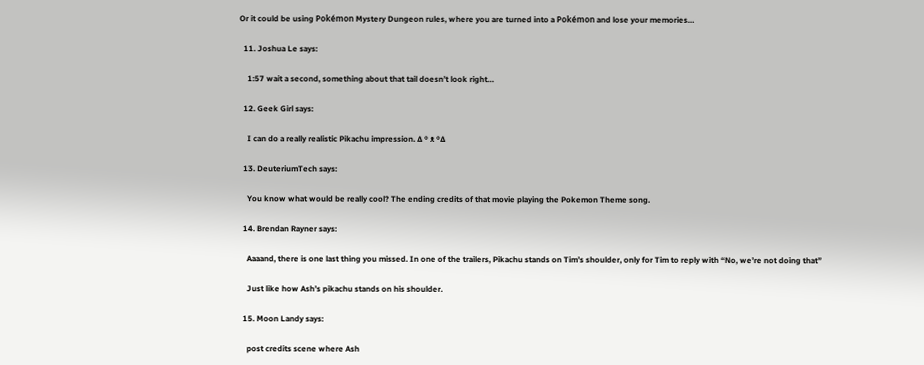Or it could be using Pokémon Mystery Dungeon rules, where you are turned into a Pokémon and lose your memories…

  11. Joshua Le says:

    1:57 wait a second, something about that tail doesn’t look right…

  12. Geek Girl says:

    I can do a really realistic Pikachu impression. ∆ º ᴥ º∆

  13. DeuteriumTech says:

    You know what would be really cool? The ending credits of that movie playing the Pokemon Theme song.

  14. Brendan Rayner says:

    Aaaand, there is one last thing you missed. In one of the trailers, Pikachu stands on Tim’s shoulder, only for Tim to reply with “No, we’re not doing that”

    Just like how Ash’s pikachu stands on his shoulder.

  15. Moon Landy says:

    post credits scene where Ash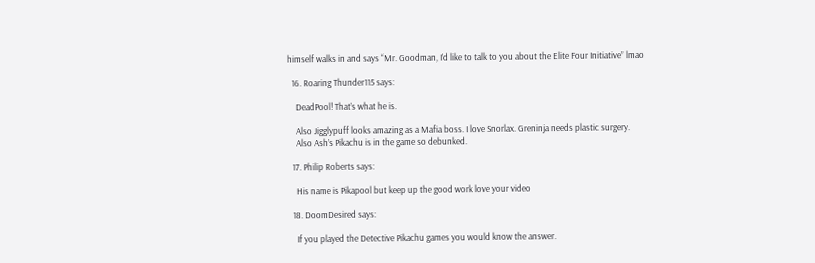himself walks in and says “Mr. Goodman, I’d like to talk to you about the Elite Four Initiative” lmao

  16. Roaring Thunder115 says:

    DeadPool! That’s what he is.

    Also Jigglypuff looks amazing as a Mafia boss. I love Snorlax. Greninja needs plastic surgery.
    Also Ash’s Pikachu is in the game so debunked.

  17. Philip Roberts says:

    His name is Pikapool but keep up the good work love your video

  18. DoomDesired says:

    If you played the Detective Pikachu games you would know the answer.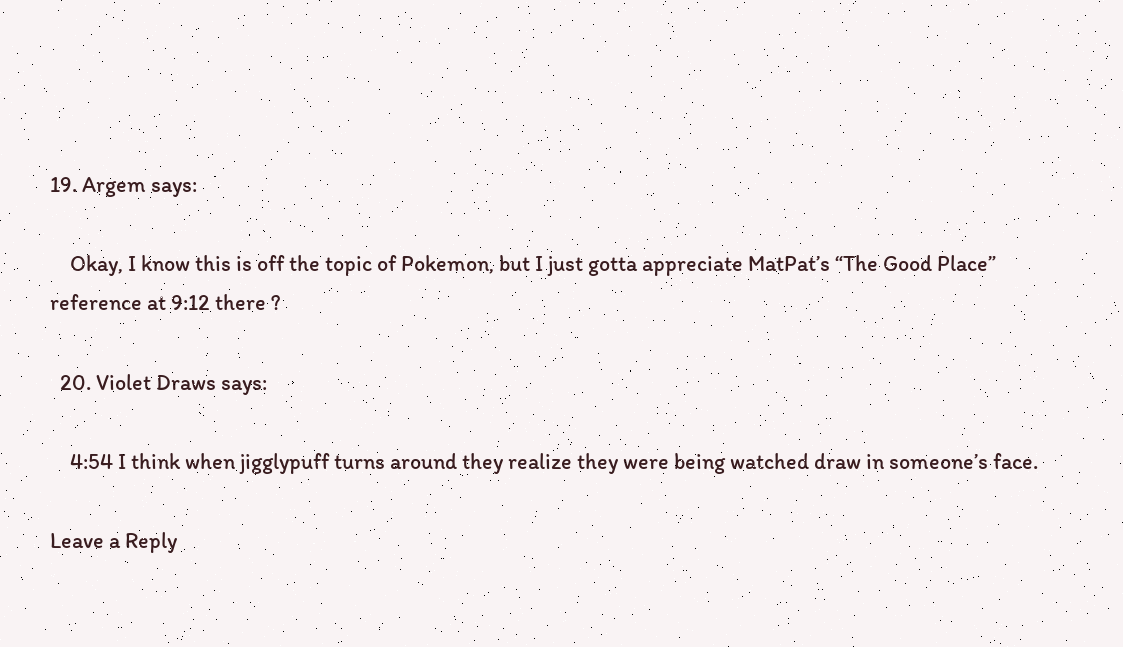19. Argem says:

    Okay, I know this is off the topic of Pokemon, but I just gotta appreciate MatPat’s “The Good Place” reference at 9:12 there ?

  20. Violet Draws says:

    4:54 I think when jigglypuff turns around they realize they were being watched draw in someone’s face.

Leave a Reply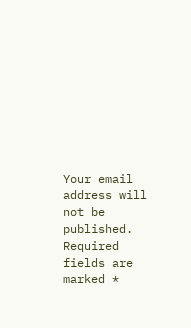Your email address will not be published. Required fields are marked *